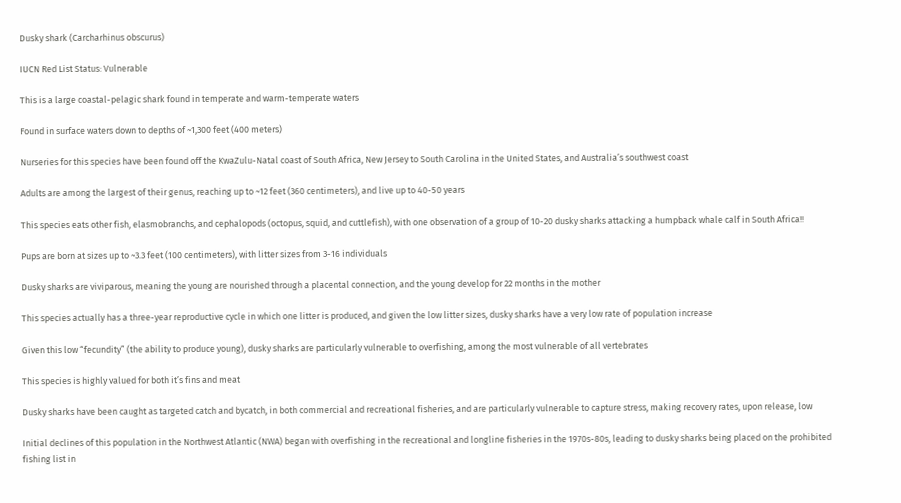Dusky shark (Carcharhinus obscurus)

IUCN Red List Status: Vulnerable

This is a large coastal-pelagic shark found in temperate and warm-temperate waters

Found in surface waters down to depths of ~1,300 feet (400 meters)

Nurseries for this species have been found off the KwaZulu-Natal coast of South Africa, New Jersey to South Carolina in the United States, and Australia’s southwest coast

Adults are among the largest of their genus, reaching up to ~12 feet (360 centimeters), and live up to 40-50 years

This species eats other fish, elasmobranchs, and cephalopods (octopus, squid, and cuttlefish), with one observation of a group of 10-20 dusky sharks attacking a humpback whale calf in South Africa!!

Pups are born at sizes up to ~3.3 feet (100 centimeters), with litter sizes from 3-16 individuals

Dusky sharks are viviparous, meaning the young are nourished through a placental connection, and the young develop for 22 months in the mother

This species actually has a three-year reproductive cycle in which one litter is produced, and given the low litter sizes, dusky sharks have a very low rate of population increase

Given this low “fecundity” (the ability to produce young), dusky sharks are particularly vulnerable to overfishing, among the most vulnerable of all vertebrates

This species is highly valued for both it’s fins and meat

Dusky sharks have been caught as targeted catch and bycatch, in both commercial and recreational fisheries, and are particularly vulnerable to capture stress, making recovery rates, upon release, low

Initial declines of this population in the Northwest Atlantic (NWA) began with overfishing in the recreational and longline fisheries in the 1970s-80s, leading to dusky sharks being placed on the prohibited fishing list in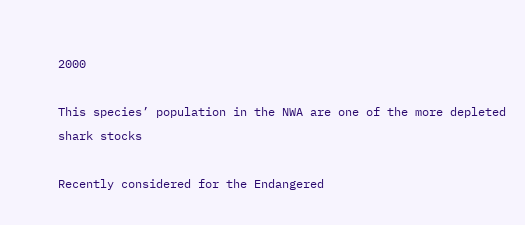2000

This species’ population in the NWA are one of the more depleted shark stocks

Recently considered for the Endangered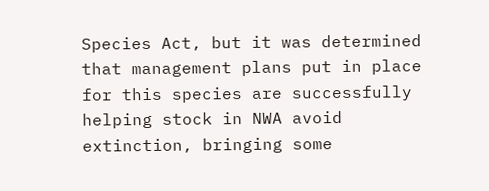Species Act, but it was determined that management plans put in place for this species are successfully helping stock in NWA avoid extinction, bringing some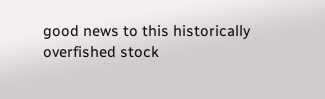good news to this historically overfished stock